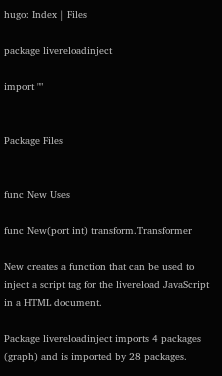hugo: Index | Files

package livereloadinject

import ""


Package Files


func New Uses

func New(port int) transform.Transformer

New creates a function that can be used to inject a script tag for the livereload JavaScript in a HTML document.

Package livereloadinject imports 4 packages (graph) and is imported by 28 packages.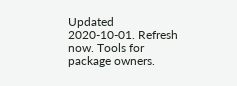Updated 2020-10-01. Refresh now. Tools for package owners.